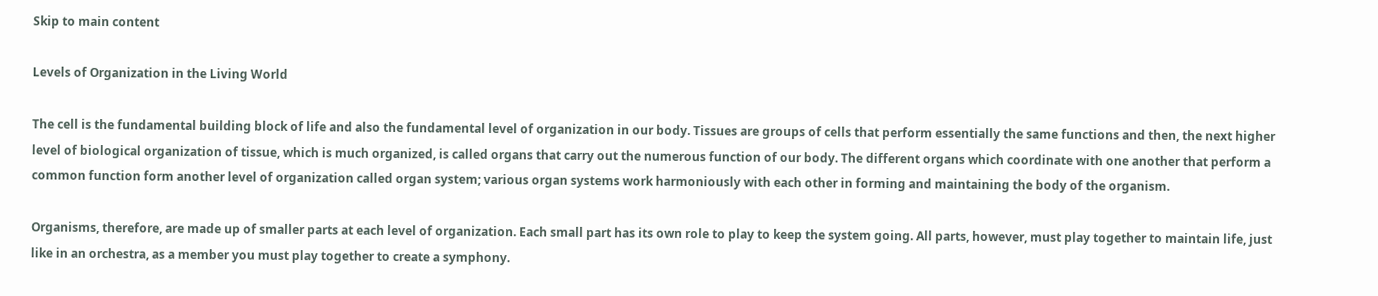Skip to main content

Levels of Organization in the Living World

The cell is the fundamental building block of life and also the fundamental level of organization in our body. Tissues are groups of cells that perform essentially the same functions and then, the next higher level of biological organization of tissue, which is much organized, is called organs that carry out the numerous function of our body. The different organs which coordinate with one another that perform a common function form another level of organization called organ system; various organ systems work harmoniously with each other in forming and maintaining the body of the organism.

Organisms, therefore, are made up of smaller parts at each level of organization. Each small part has its own role to play to keep the system going. All parts, however, must play together to maintain life, just like in an orchestra, as a member you must play together to create a symphony.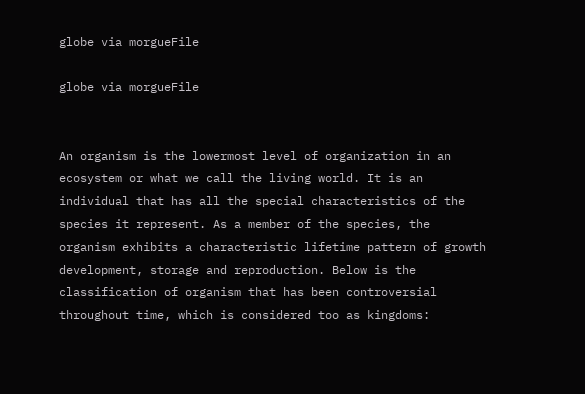globe via morgueFile

globe via morgueFile


An organism is the lowermost level of organization in an ecosystem or what we call the living world. It is an individual that has all the special characteristics of the species it represent. As a member of the species, the organism exhibits a characteristic lifetime pattern of growth development, storage and reproduction. Below is the classification of organism that has been controversial throughout time, which is considered too as kingdoms: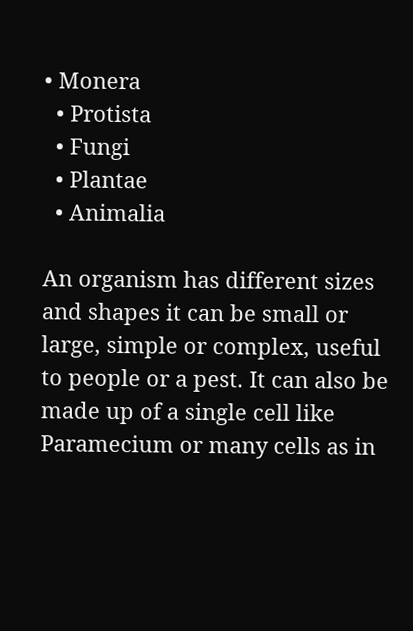• Monera
  • Protista
  • Fungi
  • Plantae
  • Animalia

An organism has different sizes and shapes it can be small or large, simple or complex, useful to people or a pest. It can also be made up of a single cell like Paramecium or many cells as in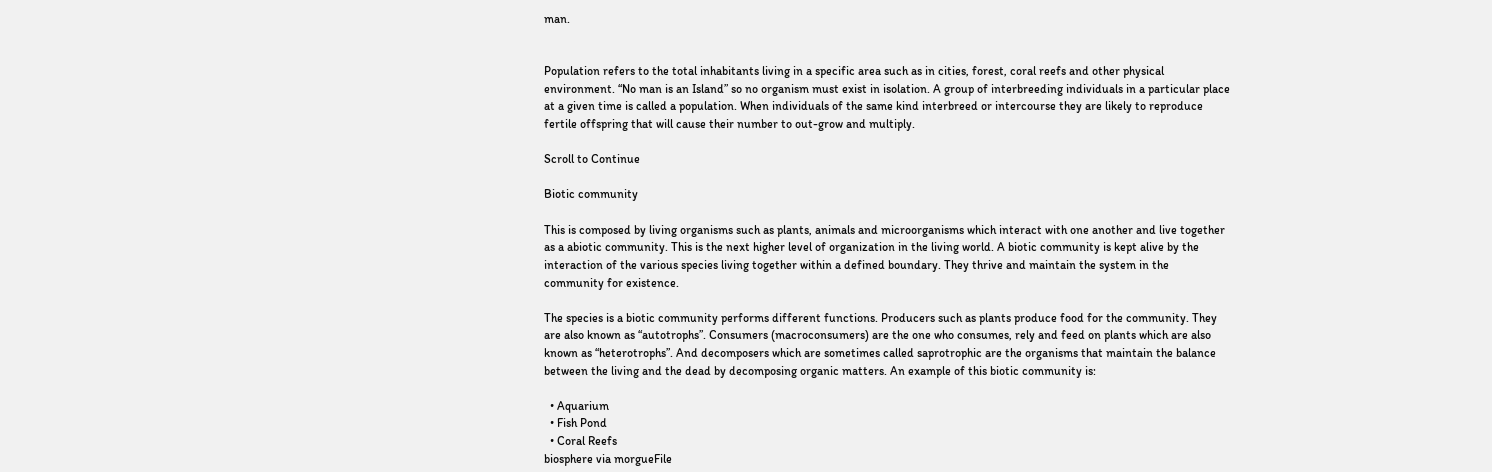man.


Population refers to the total inhabitants living in a specific area such as in cities, forest, coral reefs and other physical environment. “No man is an Island” so no organism must exist in isolation. A group of interbreeding individuals in a particular place at a given time is called a population. When individuals of the same kind interbreed or intercourse they are likely to reproduce fertile offspring that will cause their number to out-grow and multiply.

Scroll to Continue

Biotic community

This is composed by living organisms such as plants, animals and microorganisms which interact with one another and live together as a abiotic community. This is the next higher level of organization in the living world. A biotic community is kept alive by the interaction of the various species living together within a defined boundary. They thrive and maintain the system in the community for existence.

The species is a biotic community performs different functions. Producers such as plants produce food for the community. They are also known as “autotrophs”. Consumers (macroconsumers) are the one who consumes, rely and feed on plants which are also known as “heterotrophs”. And decomposers which are sometimes called saprotrophic are the organisms that maintain the balance between the living and the dead by decomposing organic matters. An example of this biotic community is:

  • Aquarium
  • Fish Pond
  • Coral Reefs
biosphere via morgueFile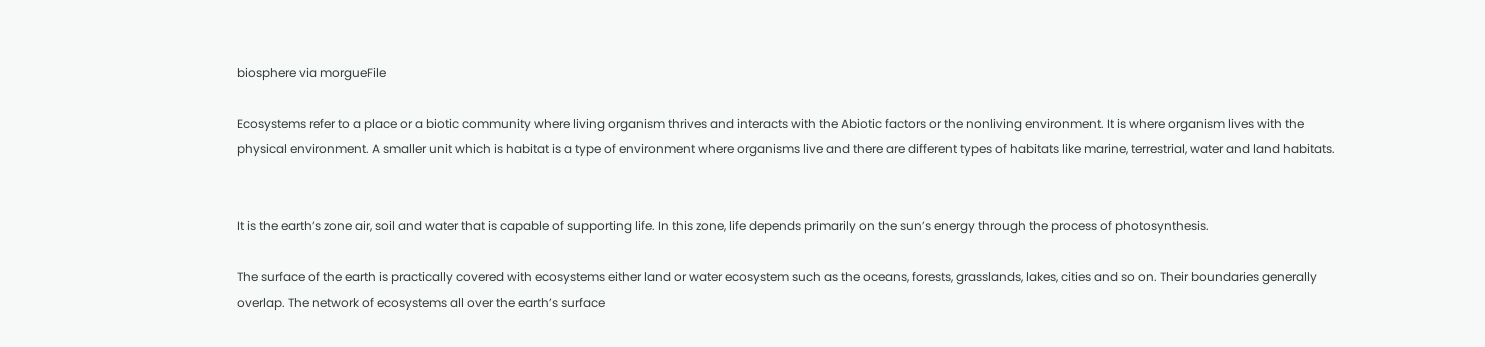biosphere via morgueFile

Ecosystems refer to a place or a biotic community where living organism thrives and interacts with the Abiotic factors or the nonliving environment. It is where organism lives with the physical environment. A smaller unit which is habitat is a type of environment where organisms live and there are different types of habitats like marine, terrestrial, water and land habitats.


It is the earth’s zone air, soil and water that is capable of supporting life. In this zone, life depends primarily on the sun’s energy through the process of photosynthesis.

The surface of the earth is practically covered with ecosystems either land or water ecosystem such as the oceans, forests, grasslands, lakes, cities and so on. Their boundaries generally overlap. The network of ecosystems all over the earth’s surface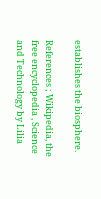establishes the biosphere.

References ; Wikipedia, the free encyclopedia , Science and Technology by Lilia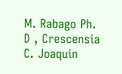M. Rabago Ph. D , Crescensia C. Joaquin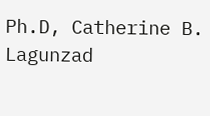Ph.D, Catherine B. Lagunzad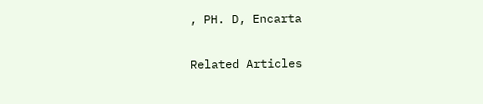, PH. D, Encarta

Related Articles